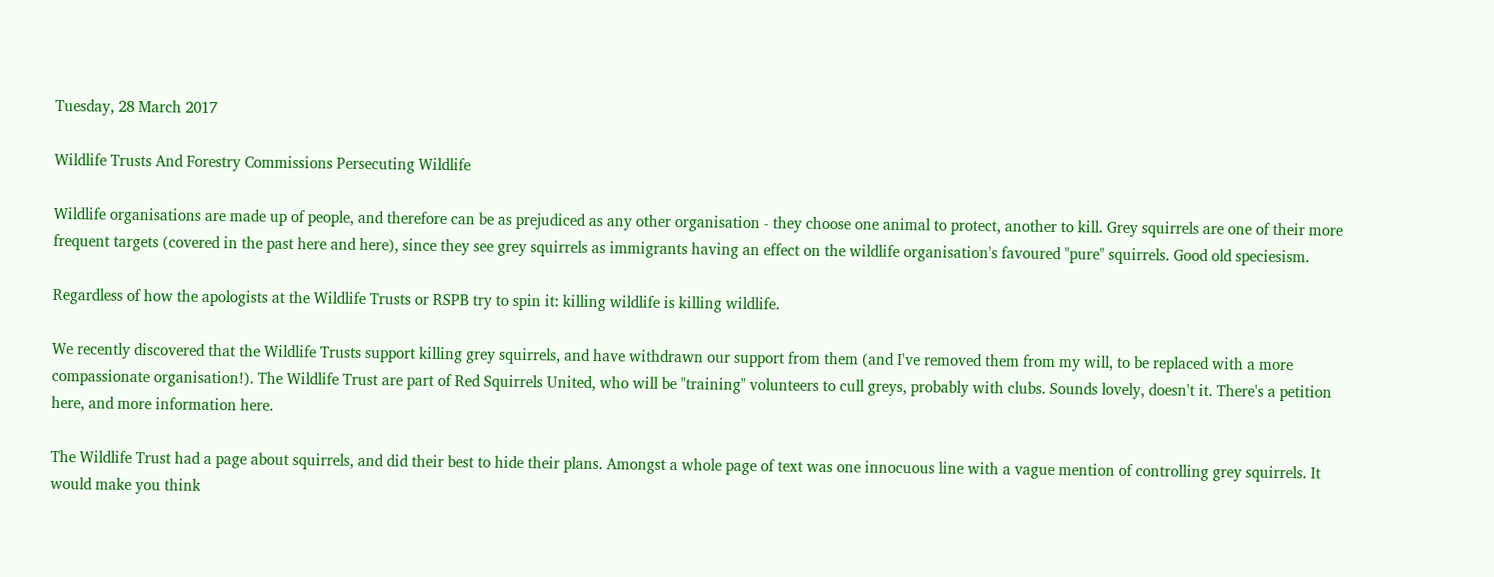Tuesday, 28 March 2017

Wildlife Trusts And Forestry Commissions Persecuting Wildlife

Wildlife organisations are made up of people, and therefore can be as prejudiced as any other organisation - they choose one animal to protect, another to kill. Grey squirrels are one of their more frequent targets (covered in the past here and here), since they see grey squirrels as immigrants having an effect on the wildlife organisation's favoured "pure" squirrels. Good old speciesism.

Regardless of how the apologists at the Wildlife Trusts or RSPB try to spin it: killing wildlife is killing wildlife.

We recently discovered that the Wildlife Trusts support killing grey squirrels, and have withdrawn our support from them (and I've removed them from my will, to be replaced with a more compassionate organisation!). The Wildlife Trust are part of Red Squirrels United, who will be "training" volunteers to cull greys, probably with clubs. Sounds lovely, doesn't it. There's a petition here, and more information here.

The Wildlife Trust had a page about squirrels, and did their best to hide their plans. Amongst a whole page of text was one innocuous line with a vague mention of controlling grey squirrels. It would make you think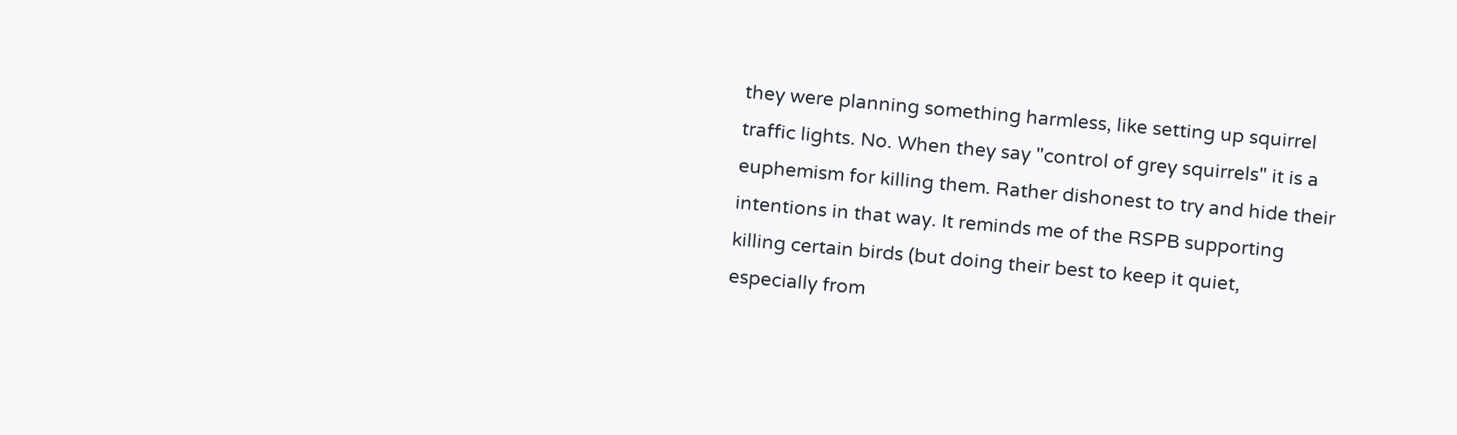they were planning something harmless, like setting up squirrel traffic lights. No. When they say "control of grey squirrels" it is a euphemism for killing them. Rather dishonest to try and hide their intentions in that way. It reminds me of the RSPB supporting killing certain birds (but doing their best to keep it quiet, especially from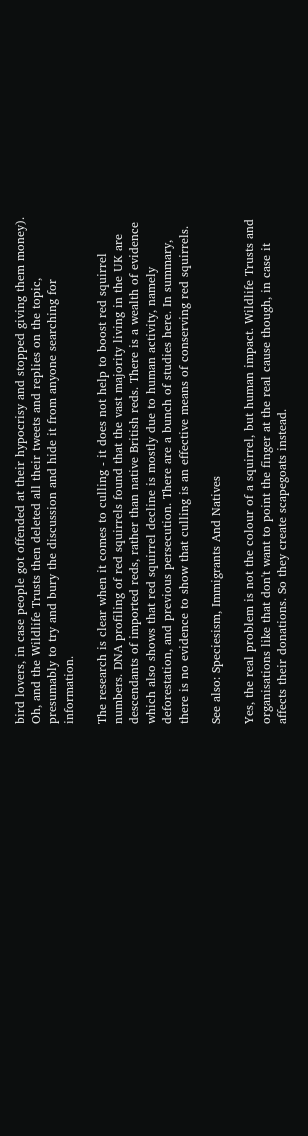bird lovers, in case people got offended at their hypocrisy and stopped giving them money). Oh, and the Wildlife Trusts then deleted all their tweets and replies on the topic, presumably to try and bury the discussion and hide it from anyone searching for information.

The research is clear when it comes to culling - it does not help to boost red squirrel numbers. DNA profiling of red squirrels found that the vast majority living in the UK are descendants of imported reds, rather than native British reds. There is a wealth of evidence which also shows that red squirrel decline is mostly due to human activity, namely deforestation, and previous persecution. There are a bunch of studies here. In summary, there is no evidence to show that culling is an effective means of conserving red squirrels.

See also: Speciesism, Immigrants And Natives

Yes, the real problem is not the colour of a squirrel, but human impact. Wildlife Trusts and organisations like that don't want to point the finger at the real cause though, in case it affects their donations. So they create scapegoats instead.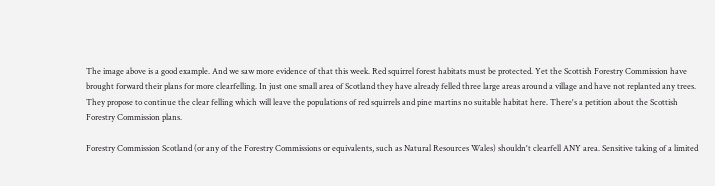The image above is a good example. And we saw more evidence of that this week. Red squirrel forest habitats must be protected. Yet the Scottish Forestry Commission have brought forward their plans for more clearfelling. In just one small area of Scotland they have already felled three large areas around a village and have not replanted any trees. They propose to continue the clear felling which will leave the populations of red squirrels and pine martins no suitable habitat here. There's a petition about the Scottish Forestry Commission plans.

Forestry Commission Scotland (or any of the Forestry Commissions or equivalents, such as Natural Resources Wales) shouldn't clearfell ANY area. Sensitive taking of a limited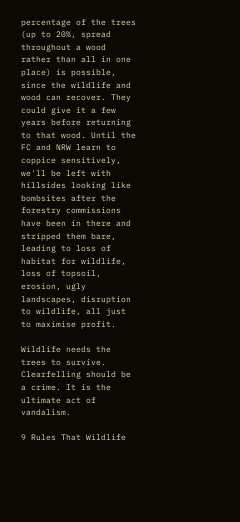percentage of the trees (up to 20%, spread throughout a wood rather than all in one place) is possible, since the wildlife and wood can recover. They could give it a few years before returning to that wood. Until the FC and NRW learn to coppice sensitively, we'll be left with hillsides looking like bombsites after the forestry commissions have been in there and stripped them bare, leading to loss of habitat for wildlife, loss of topsoil, erosion, ugly landscapes, disruption to wildlife, all just to maximise profit.

Wildlife needs the trees to survive. Clearfelling should be a crime. It is the ultimate act of vandalism.

9 Rules That Wildlife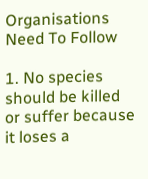Organisations Need To Follow

1. No species should be killed or suffer because it loses a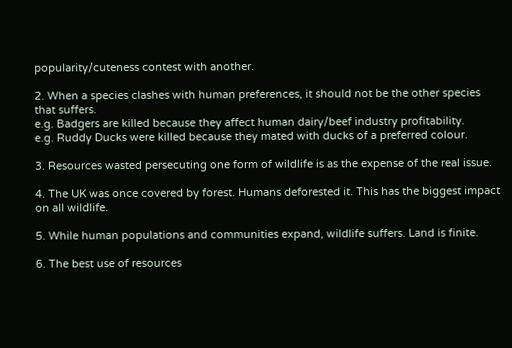popularity/cuteness contest with another.

2. When a species clashes with human preferences, it should not be the other species that suffers.
e.g. Badgers are killed because they affect human dairy/beef industry profitability.
e.g. Ruddy Ducks were killed because they mated with ducks of a preferred colour.

3. Resources wasted persecuting one form of wildlife is as the expense of the real issue.

4. The UK was once covered by forest. Humans deforested it. This has the biggest impact on all wildlife.

5. While human populations and communities expand, wildlife suffers. Land is finite.

6. The best use of resources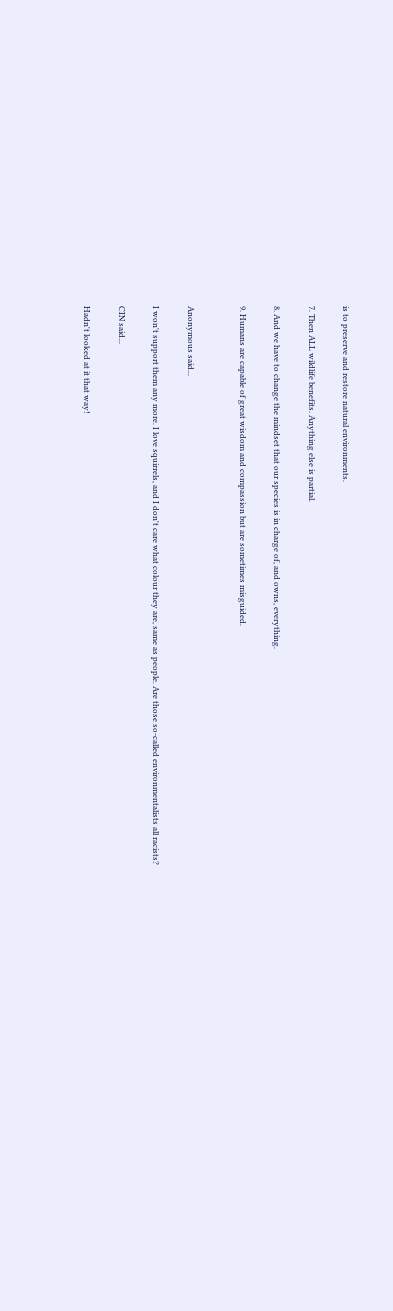is to preserve and restore natural environments.

7. Then ALL wildlife benefits. Anything else is partial.

8. And we have to change the mindset that our species is in charge of, and owns, everything.

9. Humans are capable of great wisdom and compassion but are sometimes misguided.


Anonymous said...

I won't support them any more. I love squirrels, and I don't care what colour they are, same as people. Are those so-called environmentalists all racists?

CIN said...

Hadn't looked at it that way!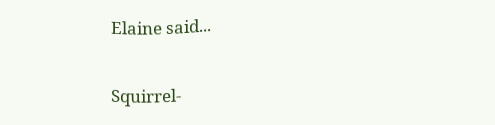Elaine said...

Squirrel-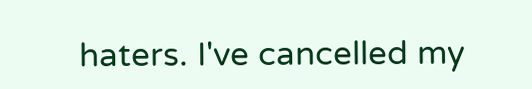haters. I've cancelled my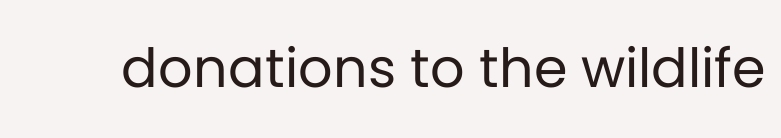donations to the wildlife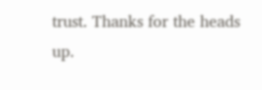trust. Thanks for the heads up.